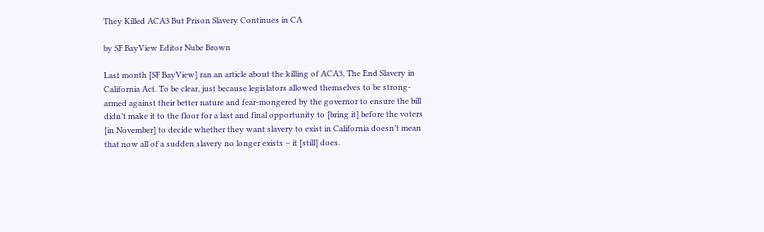They Killed ACA3 But Prison Slavery Continues in CA

by SF BayView Editor Nube Brown

Last month [SF BayView] ran an article about the killing of ACA3, The End Slavery in California Act. To be clear, just because legislators allowed themselves to be strong-armed against their better nature and fear-mongered by the governor to ensure the bill didn’t make it to the floor for a last and final opportunity to [bring it] before the voters [in November] to decide whether they want slavery to exist in California doesn’t mean that now all of a sudden slavery no longer exists – it [still] does.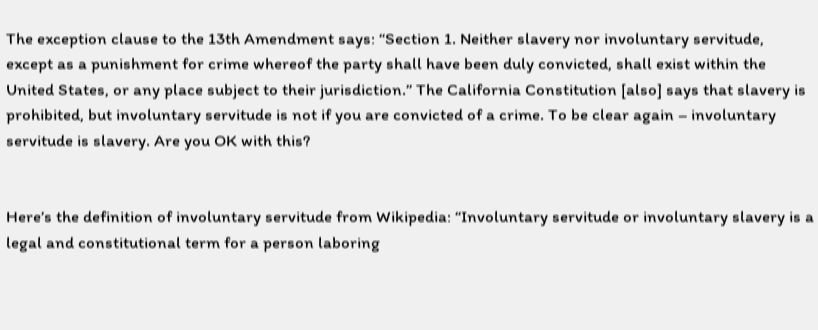The exception clause to the 13th Amendment says: “Section 1. Neither slavery nor involuntary servitude, except as a punishment for crime whereof the party shall have been duly convicted, shall exist within the United States, or any place subject to their jurisdiction.” The California Constitution [also] says that slavery is prohibited, but involuntary servitude is not if you are convicted of a crime. To be clear again – involuntary servitude is slavery. Are you OK with this?


Here’s the definition of involuntary servitude from Wikipedia: “Involuntary servitude or involuntary slavery is a legal and constitutional term for a person laboring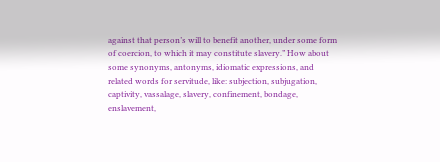against that person’s will to benefit another, under some form of coercion, to which it may constitute slavery.” How about some synonyms, antonyms, idiomatic expressions, and related words for servitude, like: subjection, subjugation, captivity, vassalage, slavery, confinement, bondage, enslavement,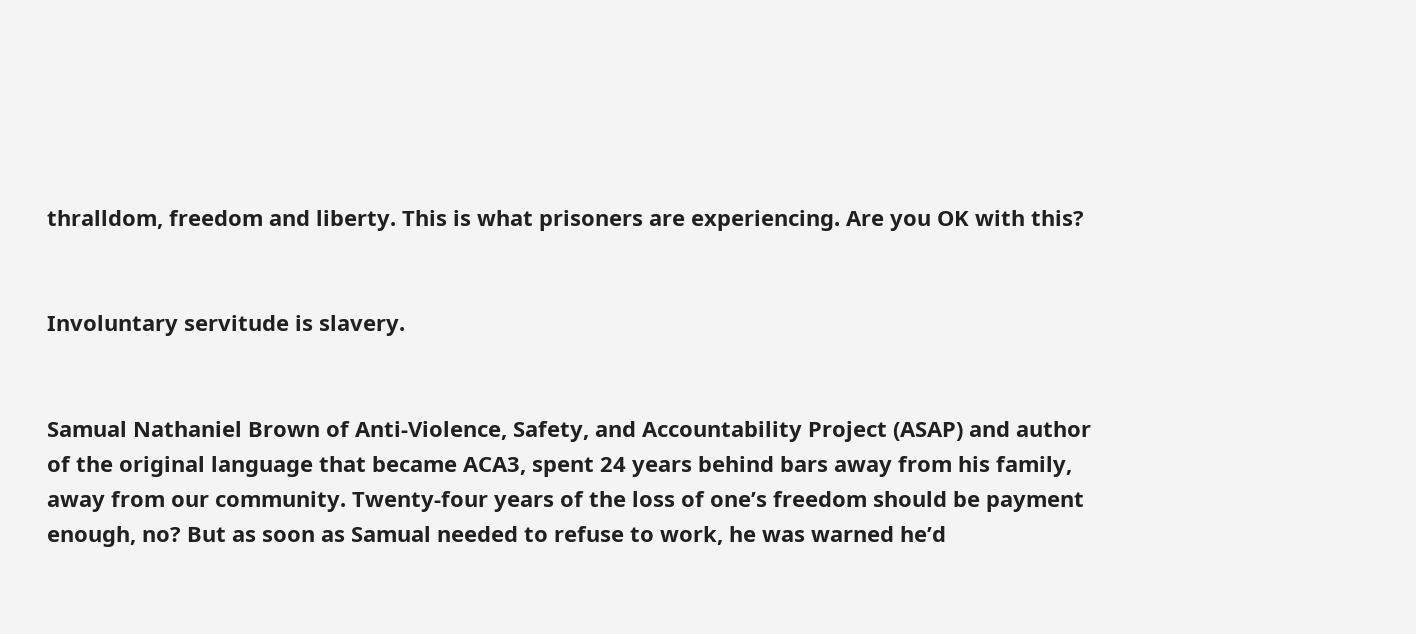thralldom, freedom and liberty. This is what prisoners are experiencing. Are you OK with this?


Involuntary servitude is slavery.


Samual Nathaniel Brown of Anti-Violence, Safety, and Accountability Project (ASAP) and author of the original language that became ACA3, spent 24 years behind bars away from his family, away from our community. Twenty-four years of the loss of one’s freedom should be payment enough, no? But as soon as Samual needed to refuse to work, he was warned he’d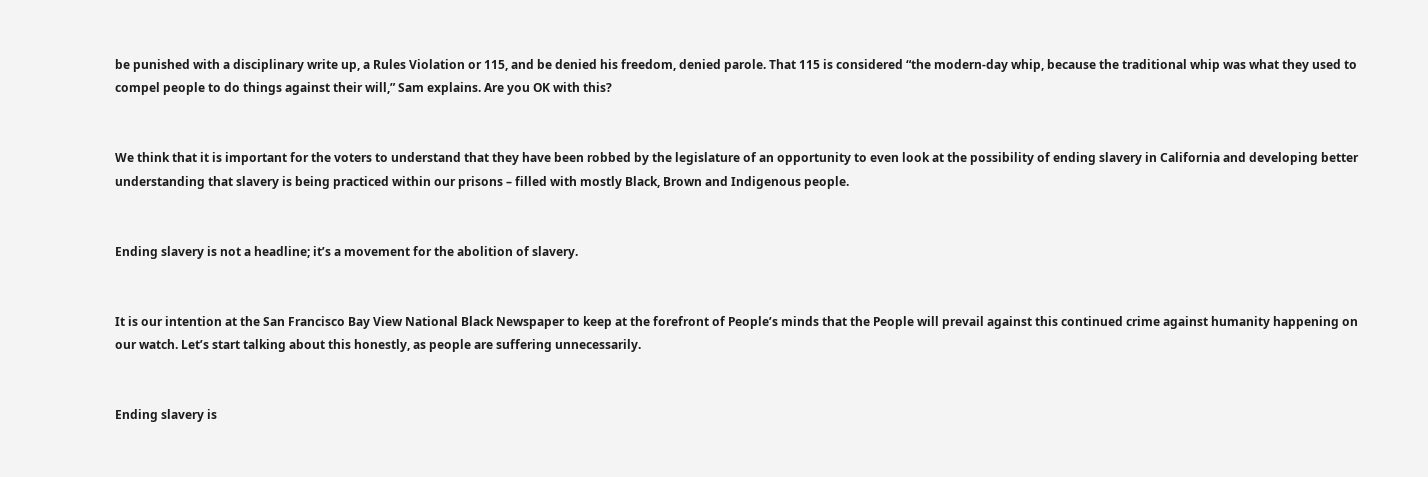be punished with a disciplinary write up, a Rules Violation or 115, and be denied his freedom, denied parole. That 115 is considered “the modern-day whip, because the traditional whip was what they used to compel people to do things against their will,” Sam explains. Are you OK with this?


We think that it is important for the voters to understand that they have been robbed by the legislature of an opportunity to even look at the possibility of ending slavery in California and developing better understanding that slavery is being practiced within our prisons – filled with mostly Black, Brown and Indigenous people.


Ending slavery is not a headline; it’s a movement for the abolition of slavery.


It is our intention at the San Francisco Bay View National Black Newspaper to keep at the forefront of People’s minds that the People will prevail against this continued crime against humanity happening on our watch. Let’s start talking about this honestly, as people are suffering unnecessarily.


Ending slavery is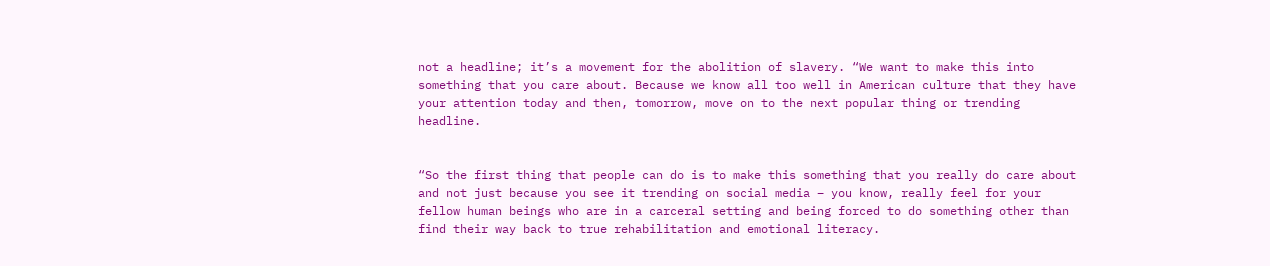not a headline; it’s a movement for the abolition of slavery. “We want to make this into something that you care about. Because we know all too well in American culture that they have your attention today and then, tomorrow, move on to the next popular thing or trending headline.


“So the first thing that people can do is to make this something that you really do care about and not just because you see it trending on social media – you know, really feel for your fellow human beings who are in a carceral setting and being forced to do something other than find their way back to true rehabilitation and emotional literacy.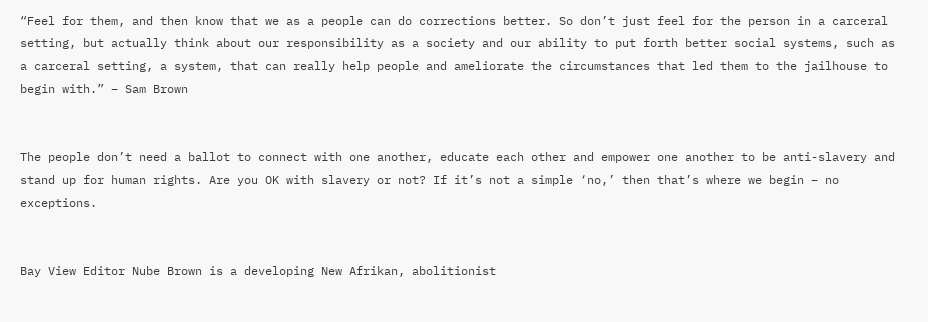“Feel for them, and then know that we as a people can do corrections better. So don’t just feel for the person in a carceral setting, but actually think about our responsibility as a society and our ability to put forth better social systems, such as a carceral setting, a system, that can really help people and ameliorate the circumstances that led them to the jailhouse to begin with.” – Sam Brown


The people don’t need a ballot to connect with one another, educate each other and empower one another to be anti-slavery and stand up for human rights. Are you OK with slavery or not? If it’s not a simple ‘no,’ then that’s where we begin – no exceptions.


Bay View Editor Nube Brown is a developing New Afrikan, abolitionist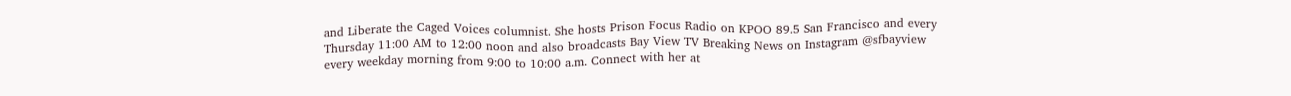and Liberate the Caged Voices columnist. She hosts Prison Focus Radio on KPOO 89.5 San Francisco and every Thursday 11:00 AM to 12:00 noon and also broadcasts Bay View TV Breaking News on Instagram @sfbayview every weekday morning from 9:00 to 10:00 a.m. Connect with her at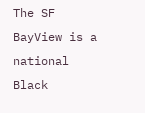The SF BayView is a national Black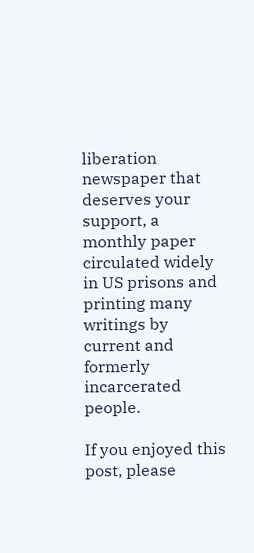liberation newspaper that deserves your support, a monthly paper circulated widely in US prisons and printing many writings by current and formerly incarcerated people.

If you enjoyed this post, please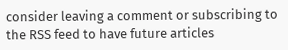consider leaving a comment or subscribing to the RSS feed to have future articles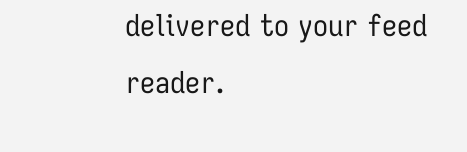delivered to your feed reader.